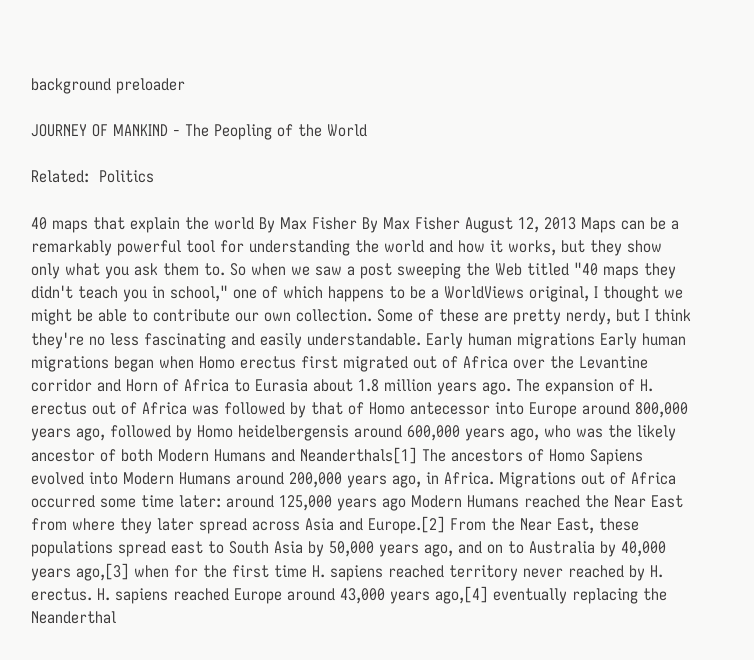background preloader

JOURNEY OF MANKIND - The Peopling of the World

Related:  Politics

40 maps that explain the world By Max Fisher By Max Fisher August 12, 2013 Maps can be a remarkably powerful tool for understanding the world and how it works, but they show only what you ask them to. So when we saw a post sweeping the Web titled "40 maps they didn't teach you in school," one of which happens to be a WorldViews original, I thought we might be able to contribute our own collection. Some of these are pretty nerdy, but I think they're no less fascinating and easily understandable. Early human migrations Early human migrations began when Homo erectus first migrated out of Africa over the Levantine corridor and Horn of Africa to Eurasia about 1.8 million years ago. The expansion of H. erectus out of Africa was followed by that of Homo antecessor into Europe around 800,000 years ago, followed by Homo heidelbergensis around 600,000 years ago, who was the likely ancestor of both Modern Humans and Neanderthals[1] The ancestors of Homo Sapiens evolved into Modern Humans around 200,000 years ago, in Africa. Migrations out of Africa occurred some time later: around 125,000 years ago Modern Humans reached the Near East from where they later spread across Asia and Europe.[2] From the Near East, these populations spread east to South Asia by 50,000 years ago, and on to Australia by 40,000 years ago,[3] when for the first time H. sapiens reached territory never reached by H. erectus. H. sapiens reached Europe around 43,000 years ago,[4] eventually replacing the Neanderthal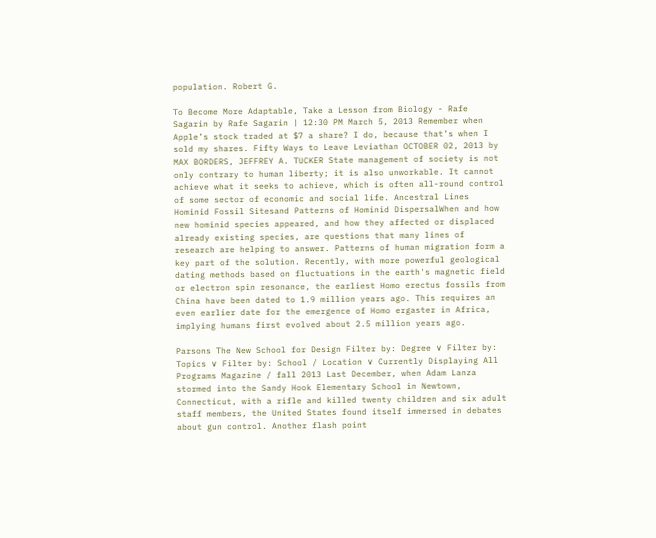population. Robert G.

To Become More Adaptable, Take a Lesson from Biology - Rafe Sagarin by Rafe Sagarin | 12:30 PM March 5, 2013 Remember when Apple’s stock traded at $7 a share? I do, because that’s when I sold my shares. Fifty Ways to Leave Leviathan OCTOBER 02, 2013 by MAX BORDERS, JEFFREY A. TUCKER State management of society is not only contrary to human liberty; it is also unworkable. It cannot achieve what it seeks to achieve, which is often all-round control of some sector of economic and social life. Ancestral Lines Hominid Fossil Sitesand Patterns of Hominid DispersalWhen and how new hominid species appeared, and how they affected or displaced already existing species, are questions that many lines of research are helping to answer. Patterns of human migration form a key part of the solution. Recently, with more powerful geological dating methods based on fluctuations in the earth's magnetic field or electron spin resonance, the earliest Homo erectus fossils from China have been dated to 1.9 million years ago. This requires an even earlier date for the emergence of Homo ergaster in Africa, implying humans first evolved about 2.5 million years ago.

Parsons The New School for Design Filter by: Degree ∨ Filter by: Topics ∨ Filter by: School / Location ∨ Currently Displaying All Programs Magazine / fall 2013 Last December, when Adam Lanza stormed into the Sandy Hook Elementary School in Newtown, Connecticut, with a rifle and killed twenty children and six adult staff members, the United States found itself immersed in debates about gun control. Another flash point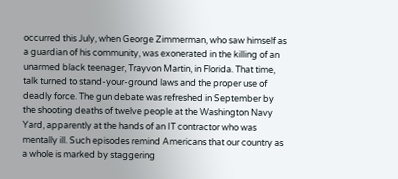occurred this July, when George Zimmerman, who saw himself as a guardian of his community, was exonerated in the killing of an unarmed black teenager, Trayvon Martin, in Florida. That time, talk turned to stand-your-ground laws and the proper use of deadly force. The gun debate was refreshed in September by the shooting deaths of twelve people at the Washington Navy Yard, apparently at the hands of an IT contractor who was mentally ill. Such episodes remind Americans that our country as a whole is marked by staggering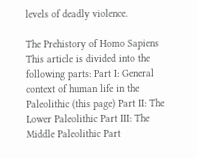levels of deadly violence.

The Prehistory of Homo Sapiens This article is divided into the following parts: Part I: General context of human life in the Paleolithic (this page) Part II: The Lower Paleolithic Part III: The Middle Paleolithic Part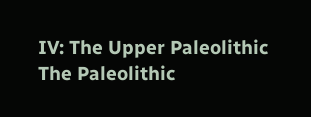IV: The Upper Paleolithic The Paleolithic